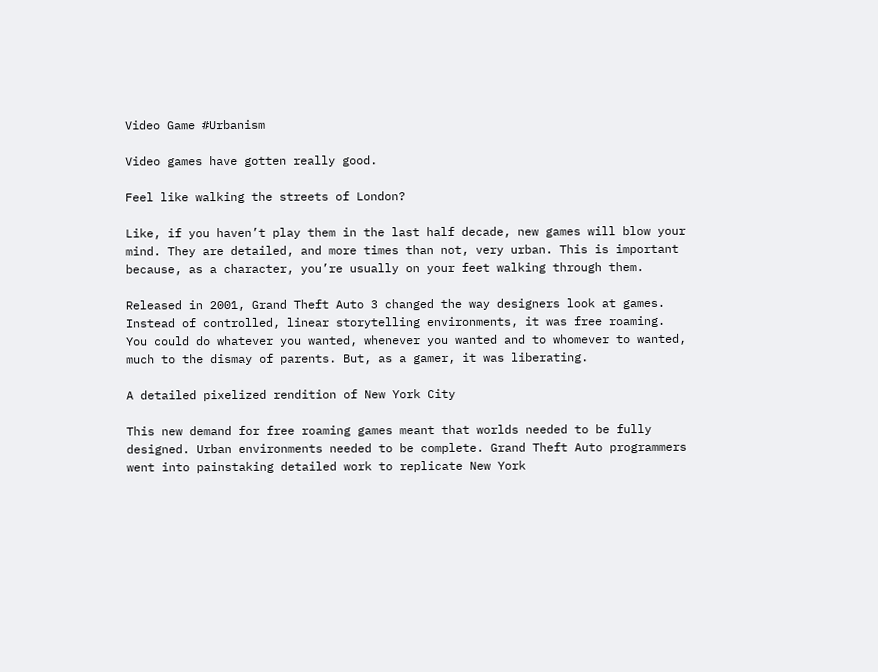Video Game #Urbanism

Video games have gotten really good.

Feel like walking the streets of London?

Like, if you haven’t play them in the last half decade, new games will blow your mind. They are detailed, and more times than not, very urban. This is important because, as a character, you’re usually on your feet walking through them.

Released in 2001, Grand Theft Auto 3 changed the way designers look at games. Instead of controlled, linear storytelling environments, it was free roaming. You could do whatever you wanted, whenever you wanted and to whomever to wanted, much to the dismay of parents. But, as a gamer, it was liberating.

A detailed pixelized rendition of New York City

This new demand for free roaming games meant that worlds needed to be fully designed. Urban environments needed to be complete. Grand Theft Auto programmers went into painstaking detailed work to replicate New York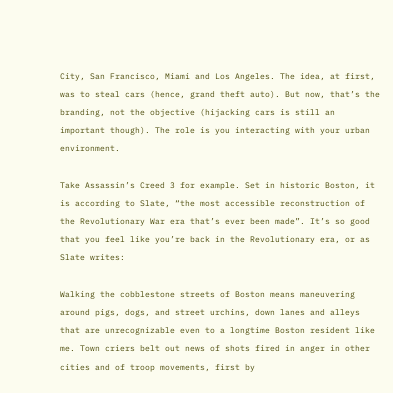City, San Francisco, Miami and Los Angeles. The idea, at first, was to steal cars (hence, grand theft auto). But now, that’s the branding, not the objective (hijacking cars is still an important though). The role is you interacting with your urban environment.

Take Assassin’s Creed 3 for example. Set in historic Boston, it is according to Slate, “the most accessible reconstruction of the Revolutionary War era that’s ever been made”. It’s so good that you feel like you’re back in the Revolutionary era, or as Slate writes:

Walking the cobblestone streets of Boston means maneuvering around pigs, dogs, and street urchins, down lanes and alleys that are unrecognizable even to a longtime Boston resident like me. Town criers belt out news of shots fired in anger in other cities and of troop movements, first by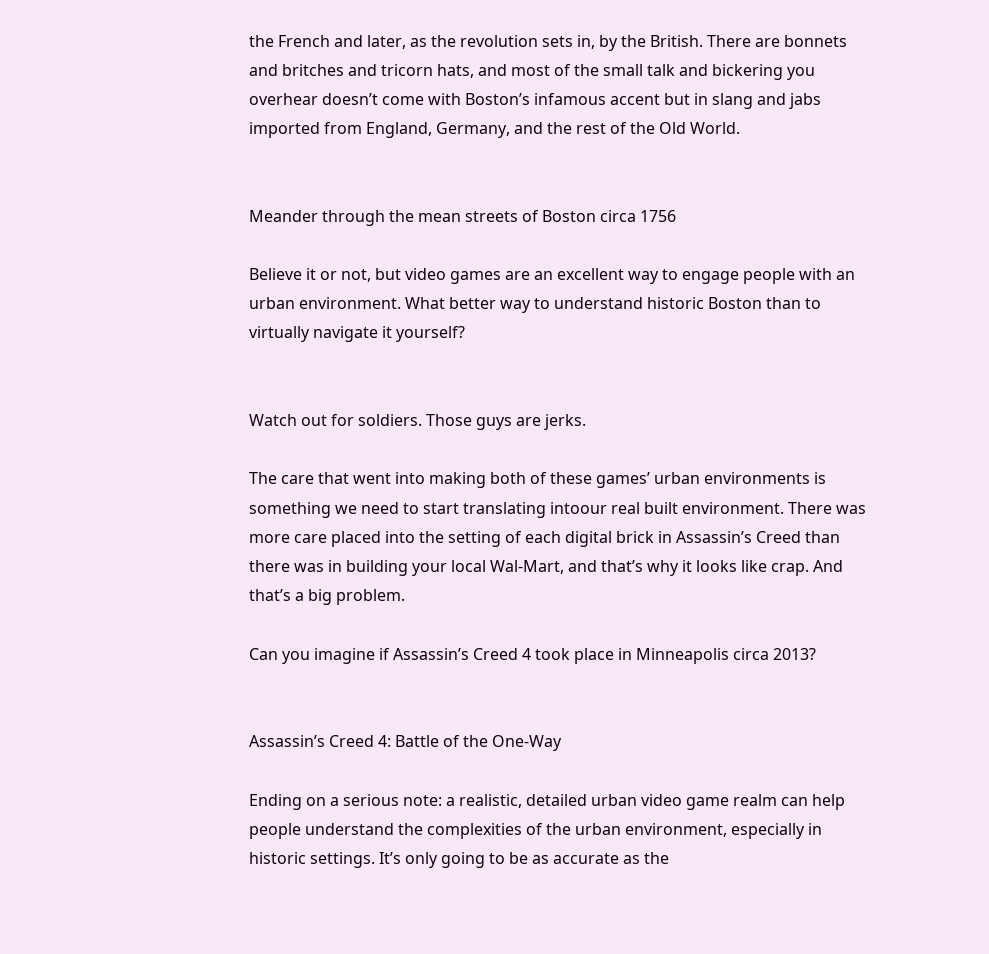the French and later, as the revolution sets in, by the British. There are bonnets and britches and tricorn hats, and most of the small talk and bickering you overhear doesn’t come with Boston’s infamous accent but in slang and jabs imported from England, Germany, and the rest of the Old World.


Meander through the mean streets of Boston circa 1756

Believe it or not, but video games are an excellent way to engage people with an urban environment. What better way to understand historic Boston than to virtually navigate it yourself?


Watch out for soldiers. Those guys are jerks.

The care that went into making both of these games’ urban environments is something we need to start translating intoour real built environment. There was more care placed into the setting of each digital brick in Assassin’s Creed than there was in building your local Wal-Mart, and that’s why it looks like crap. And that’s a big problem.

Can you imagine if Assassin’s Creed 4 took place in Minneapolis circa 2013?


Assassin’s Creed 4: Battle of the One-Way

Ending on a serious note: a realistic, detailed urban video game realm can help people understand the complexities of the urban environment, especially in historic settings. It’s only going to be as accurate as the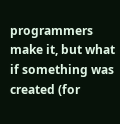programmers make it, but what if something was created (for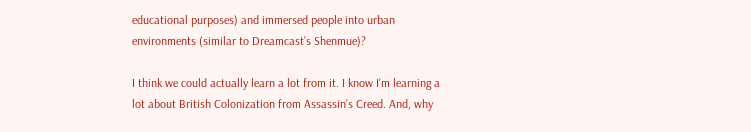educational purposes) and immersed people into urban environments (similar to Dreamcast’s Shenmue)?

I think we could actually learn a lot from it. I know I’m learning a lot about British Colonization from Assassin’s Creed. And, why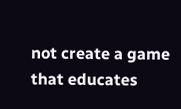not create a game that educates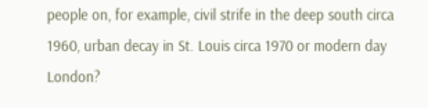people on, for example, civil strife in the deep south circa 1960, urban decay in St. Louis circa 1970 or modern day London?